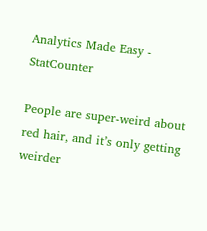Analytics Made Easy - StatCounter

People are super-weird about red hair, and it’s only getting weirder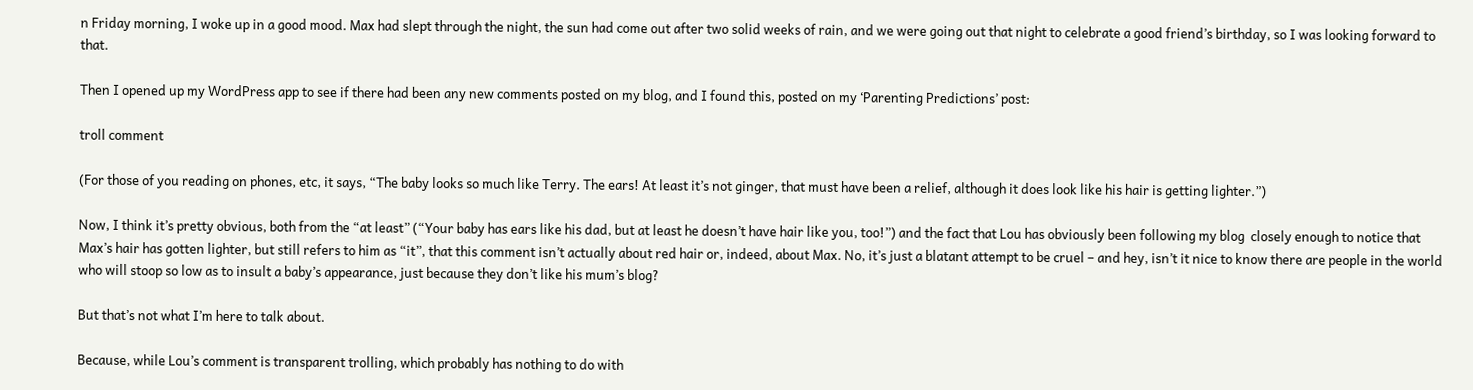n Friday morning, I woke up in a good mood. Max had slept through the night, the sun had come out after two solid weeks of rain, and we were going out that night to celebrate a good friend’s birthday, so I was looking forward to that.

Then I opened up my WordPress app to see if there had been any new comments posted on my blog, and I found this, posted on my ‘Parenting Predictions’ post:

troll comment

(For those of you reading on phones, etc, it says, “The baby looks so much like Terry. The ears! At least it’s not ginger, that must have been a relief, although it does look like his hair is getting lighter.”)

Now, I think it’s pretty obvious, both from the “at least” (“Your baby has ears like his dad, but at least he doesn’t have hair like you, too!”) and the fact that Lou has obviously been following my blog  closely enough to notice that Max’s hair has gotten lighter, but still refers to him as “it”, that this comment isn’t actually about red hair or, indeed, about Max. No, it’s just a blatant attempt to be cruel – and hey, isn’t it nice to know there are people in the world who will stoop so low as to insult a baby’s appearance, just because they don’t like his mum’s blog?

But that’s not what I’m here to talk about.

Because, while Lou’s comment is transparent trolling, which probably has nothing to do with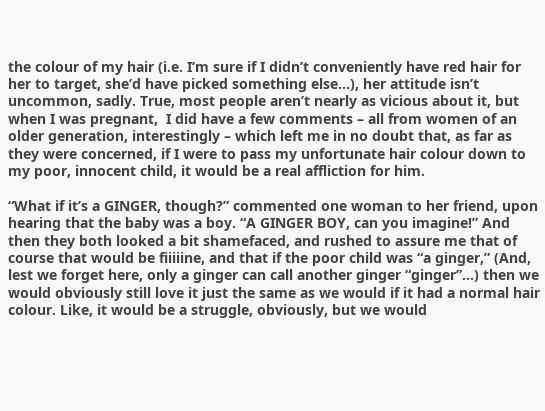the colour of my hair (i.e. I’m sure if I didn’t conveniently have red hair for her to target, she’d have picked something else…), her attitude isn’t uncommon, sadly. True, most people aren’t nearly as vicious about it, but when I was pregnant,  I did have a few comments – all from women of an older generation, interestingly – which left me in no doubt that, as far as they were concerned, if I were to pass my unfortunate hair colour down to my poor, innocent child, it would be a real affliction for him.

“What if it’s a GINGER, though?” commented one woman to her friend, upon hearing that the baby was a boy. “A GINGER BOY, can you imagine!” And then they both looked a bit shamefaced, and rushed to assure me that of course that would be fiiiiine, and that if the poor child was “a ginger,” (And, lest we forget here, only a ginger can call another ginger “ginger”...) then we would obviously still love it just the same as we would if it had a normal hair colour. Like, it would be a struggle, obviously, but we would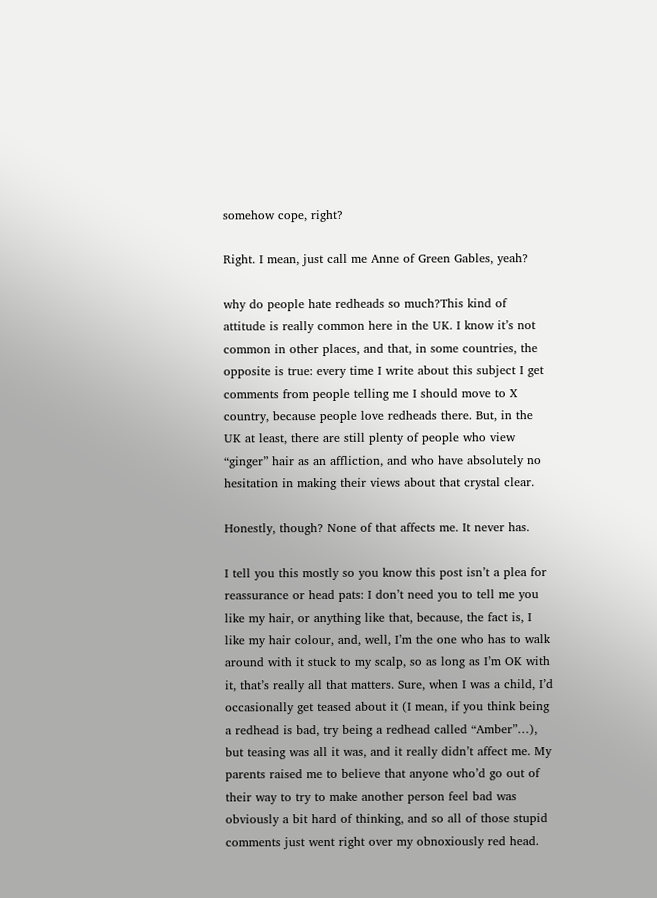somehow cope, right?

Right. I mean, just call me Anne of Green Gables, yeah?

why do people hate redheads so much?This kind of attitude is really common here in the UK. I know it’s not common in other places, and that, in some countries, the opposite is true: every time I write about this subject I get comments from people telling me I should move to X country, because people love redheads there. But, in the UK at least, there are still plenty of people who view “ginger” hair as an affliction, and who have absolutely no hesitation in making their views about that crystal clear.

Honestly, though? None of that affects me. It never has.

I tell you this mostly so you know this post isn’t a plea for reassurance or head pats: I don’t need you to tell me you like my hair, or anything like that, because, the fact is, I like my hair colour, and, well, I’m the one who has to walk around with it stuck to my scalp, so as long as I’m OK with it, that’s really all that matters. Sure, when I was a child, I’d occasionally get teased about it (I mean, if you think being a redhead is bad, try being a redhead called “Amber”…), but teasing was all it was, and it really didn’t affect me. My parents raised me to believe that anyone who’d go out of their way to try to make another person feel bad was obviously a bit hard of thinking, and so all of those stupid comments just went right over my obnoxiously red head.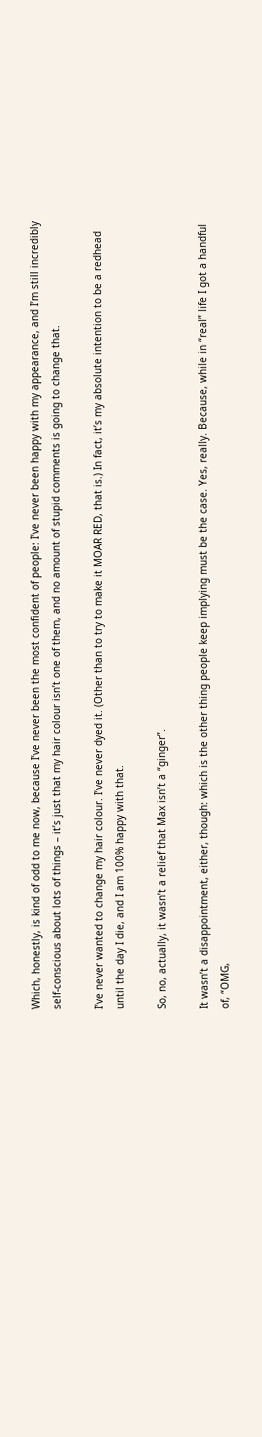Which, honestly, is kind of odd to me now, because I’ve never been the most confident of people: I’ve never been happy with my appearance, and I’m still incredibly self-conscious about lots of things – it’s just that my hair colour isn’t one of them, and no amount of stupid comments is going to change that.

I’ve never wanted to change my hair colour. I’ve never dyed it. (Other than to try to make it MOAR RED, that is.) In fact, it’s my absolute intention to be a redhead until the day I die, and I am 100% happy with that.

So, no, actually, it wasn’t a relief that Max isn’t a “ginger”.

It wasn’t a disappointment, either, though: which is the other thing people keep implying must be the case. Yes, really. Because, while in “real” life I got a handful of, “OMG,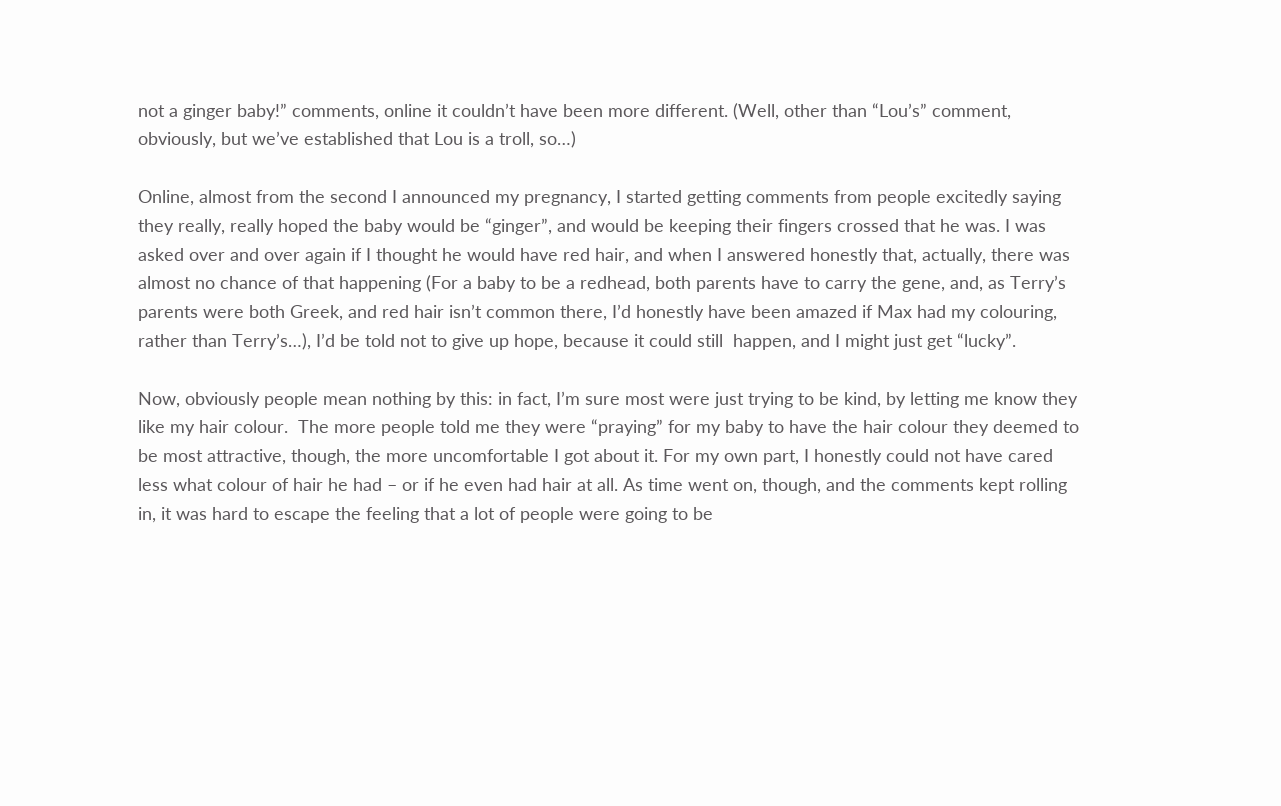not a ginger baby!” comments, online it couldn’t have been more different. (Well, other than “Lou’s” comment, obviously, but we’ve established that Lou is a troll, so…)

Online, almost from the second I announced my pregnancy, I started getting comments from people excitedly saying they really, really hoped the baby would be “ginger”, and would be keeping their fingers crossed that he was. I was asked over and over again if I thought he would have red hair, and when I answered honestly that, actually, there was almost no chance of that happening (For a baby to be a redhead, both parents have to carry the gene, and, as Terry’s parents were both Greek, and red hair isn’t common there, I’d honestly have been amazed if Max had my colouring, rather than Terry’s…), I’d be told not to give up hope, because it could still  happen, and I might just get “lucky”.

Now, obviously people mean nothing by this: in fact, I’m sure most were just trying to be kind, by letting me know they like my hair colour.  The more people told me they were “praying” for my baby to have the hair colour they deemed to be most attractive, though, the more uncomfortable I got about it. For my own part, I honestly could not have cared less what colour of hair he had – or if he even had hair at all. As time went on, though, and the comments kept rolling in, it was hard to escape the feeling that a lot of people were going to be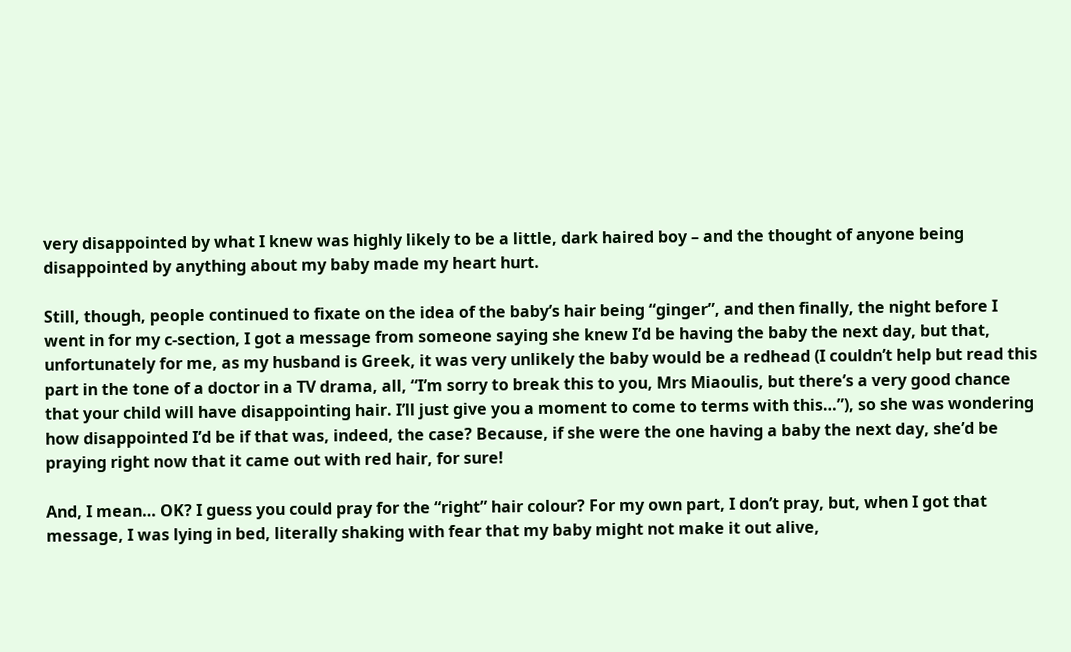very disappointed by what I knew was highly likely to be a little, dark haired boy – and the thought of anyone being disappointed by anything about my baby made my heart hurt.

Still, though, people continued to fixate on the idea of the baby’s hair being “ginger”, and then finally, the night before I went in for my c-section, I got a message from someone saying she knew I’d be having the baby the next day, but that, unfortunately for me, as my husband is Greek, it was very unlikely the baby would be a redhead (I couldn’t help but read this part in the tone of a doctor in a TV drama, all, “I’m sorry to break this to you, Mrs Miaoulis, but there’s a very good chance that your child will have disappointing hair. I’ll just give you a moment to come to terms with this…”), so she was wondering how disappointed I’d be if that was, indeed, the case? Because, if she were the one having a baby the next day, she’d be praying right now that it came out with red hair, for sure!

And, I mean… OK? I guess you could pray for the “right” hair colour? For my own part, I don’t pray, but, when I got that message, I was lying in bed, literally shaking with fear that my baby might not make it out alive,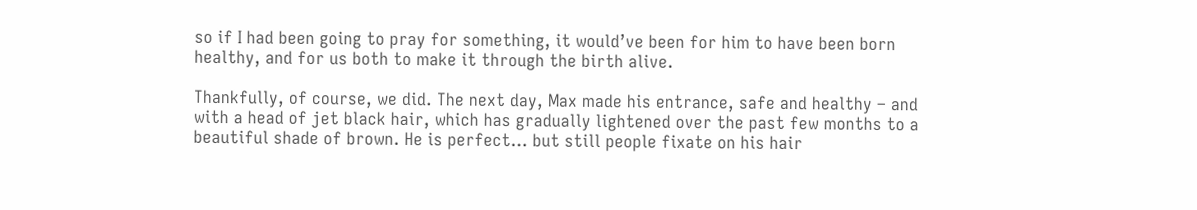so if I had been going to pray for something, it would’ve been for him to have been born healthy, and for us both to make it through the birth alive.

Thankfully, of course, we did. The next day, Max made his entrance, safe and healthy – and with a head of jet black hair, which has gradually lightened over the past few months to a beautiful shade of brown. He is perfect… but still people fixate on his hair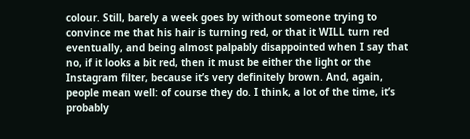colour. Still, barely a week goes by without someone trying to convince me that his hair is turning red, or that it WILL turn red eventually, and being almost palpably disappointed when I say that no, if it looks a bit red, then it must be either the light or the Instagram filter, because it’s very definitely brown. And, again, people mean well: of course they do. I think, a lot of the time, it’s probably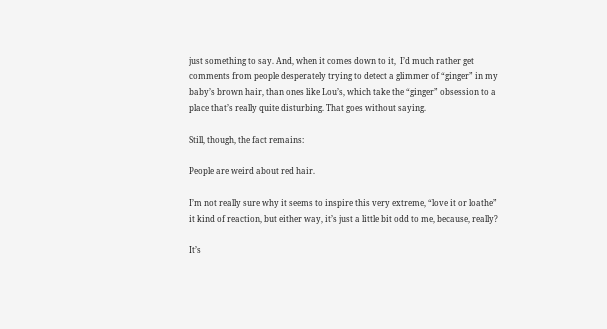just something to say. And, when it comes down to it,  I’d much rather get comments from people desperately trying to detect a glimmer of “ginger” in my baby’s brown hair, than ones like Lou’s, which take the “ginger” obsession to a place that’s really quite disturbing. That goes without saying.

Still, though, the fact remains:

People are weird about red hair.

I’m not really sure why it seems to inspire this very extreme, “love it or loathe” it kind of reaction, but either way, it’s just a little bit odd to me, because, really?

It’s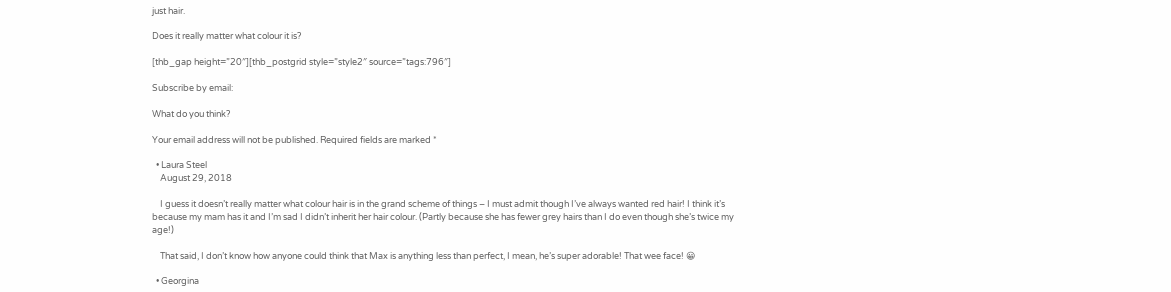just hair.

Does it really matter what colour it is?

[thb_gap height=”20″][thb_postgrid style=”style2″ source=”tags:796″]

Subscribe by email:

What do you think?

Your email address will not be published. Required fields are marked *

  • Laura Steel
    August 29, 2018

    I guess it doesn’t really matter what colour hair is in the grand scheme of things – I must admit though I’ve always wanted red hair! I think it’s because my mam has it and I’m sad I didn’t inherit her hair colour. (Partly because she has fewer grey hairs than I do even though she’s twice my age!)

    That said, I don’t know how anyone could think that Max is anything less than perfect, I mean, he’s super adorable! That wee face! 😀

  • Georgina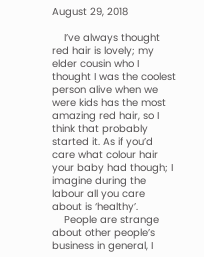August 29, 2018

    I’ve always thought red hair is lovely; my elder cousin who I thought I was the coolest person alive when we were kids has the most amazing red hair, so I think that probably started it. As if you’d care what colour hair your baby had though; I imagine during the labour all you care about is ‘healthy’.
    People are strange about other people’s business in general, I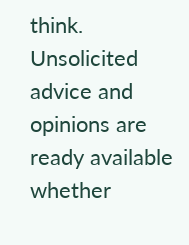think. Unsolicited advice and opinions are ready available whether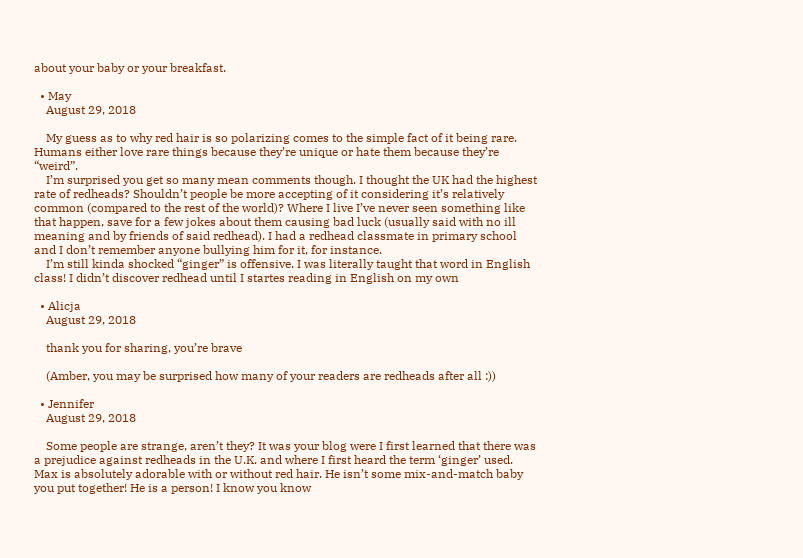about your baby or your breakfast.

  • May
    August 29, 2018

    My guess as to why red hair is so polarizing comes to the simple fact of it being rare. Humans either love rare things because they’re unique or hate them because they’re “weird”.
    I’m surprised you get so many mean comments though. I thought the UK had the highest rate of redheads? Shouldn’t people be more accepting of it considering it’s relatively common (compared to the rest of the world)? Where I live I’ve never seen something like that happen, save for a few jokes about them causing bad luck (usually said with no ill meaning and by friends of said redhead). I had a redhead classmate in primary school and I don’t remember anyone bullying him for it, for instance.
    I’m still kinda shocked “ginger” is offensive. I was literally taught that word in English class! I didn’t discover redhead until I startes reading in English on my own

  • Alicja
    August 29, 2018

    thank you for sharing, you’re brave

    (Amber, you may be surprised how many of your readers are redheads after all :))

  • Jennifer
    August 29, 2018

    Some people are strange, aren’t they? It was your blog were I first learned that there was a prejudice against redheads in the U.K. and where I first heard the term ‘ginger’ used. Max is absolutely adorable with or without red hair. He isn’t some mix-and-match baby you put together! He is a person! I know you know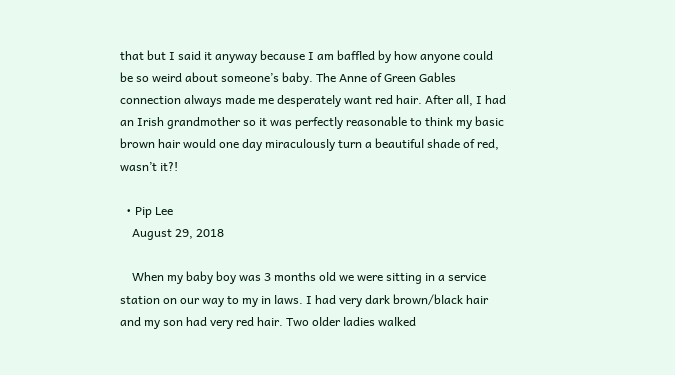that but I said it anyway because I am baffled by how anyone could be so weird about someone’s baby. The Anne of Green Gables connection always made me desperately want red hair. After all, I had an Irish grandmother so it was perfectly reasonable to think my basic brown hair would one day miraculously turn a beautiful shade of red, wasn’t it?!

  • Pip Lee
    August 29, 2018

    When my baby boy was 3 months old we were sitting in a service station on our way to my in laws. I had very dark brown/black hair and my son had very red hair. Two older ladies walked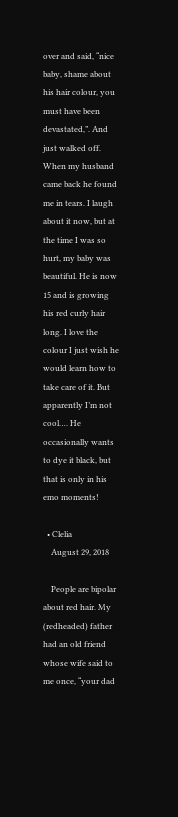over and said, “nice baby, shame about his hair colour, you must have been devastated,”. And just walked off. When my husband came back he found me in tears. I laugh about it now, but at the time I was so hurt, my baby was beautiful. He is now 15 and is growing his red curly hair long. I love the colour I just wish he would learn how to take care of it. But apparently I’m not cool…. He occasionally wants to dye it black, but that is only in his emo moments!

  • Clelia
    August 29, 2018

    People are bipolar about red hair. My (redheaded) father had an old friend whose wife said to me once, “your dad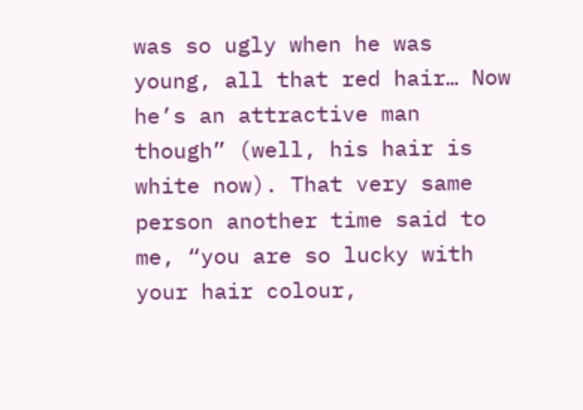was so ugly when he was young, all that red hair… Now he’s an attractive man though” (well, his hair is white now). That very same person another time said to me, “you are so lucky with your hair colour,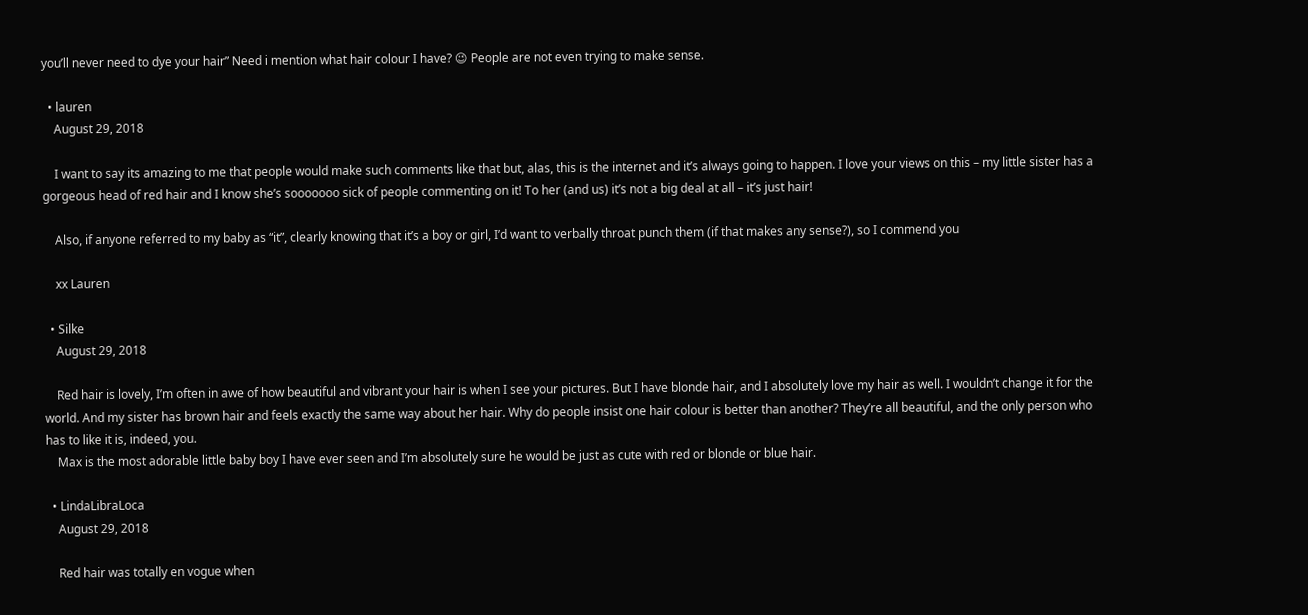you’ll never need to dye your hair” Need i mention what hair colour I have? 😉 People are not even trying to make sense.

  • lauren
    August 29, 2018

    I want to say its amazing to me that people would make such comments like that but, alas, this is the internet and it’s always going to happen. I love your views on this – my little sister has a gorgeous head of red hair and I know she’s sooooooo sick of people commenting on it! To her (and us) it’s not a big deal at all – it’s just hair!

    Also, if anyone referred to my baby as “it”, clearly knowing that it’s a boy or girl, I’d want to verbally throat punch them (if that makes any sense?), so I commend you

    xx Lauren

  • Silke
    August 29, 2018

    Red hair is lovely, I’m often in awe of how beautiful and vibrant your hair is when I see your pictures. But I have blonde hair, and I absolutely love my hair as well. I wouldn’t change it for the world. And my sister has brown hair and feels exactly the same way about her hair. Why do people insist one hair colour is better than another? They’re all beautiful, and the only person who has to like it is, indeed, you.
    Max is the most adorable little baby boy I have ever seen and I’m absolutely sure he would be just as cute with red or blonde or blue hair.

  • LindaLibraLoca
    August 29, 2018

    Red hair was totally en vogue when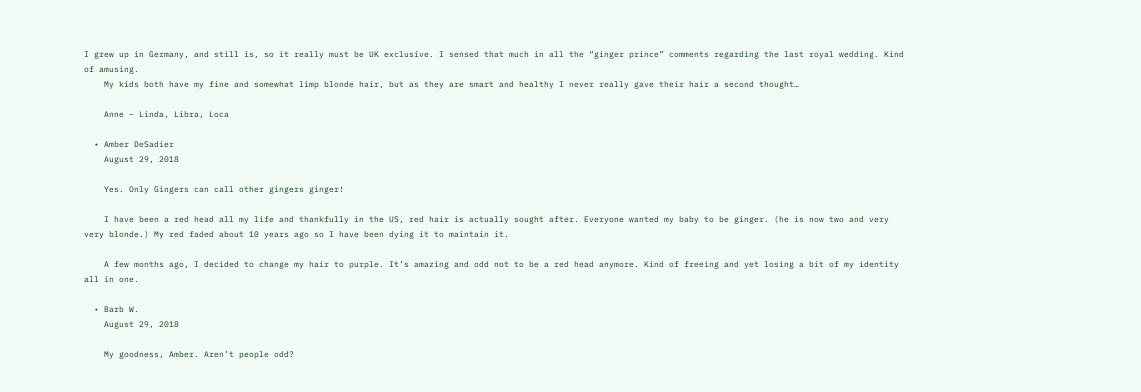I grew up in Germany, and still is, so it really must be UK exclusive. I sensed that much in all the “ginger prince” comments regarding the last royal wedding. Kind of amusing.
    My kids both have my fine and somewhat limp blonde hair, but as they are smart and healthy I never really gave their hair a second thought…

    Anne – Linda, Libra, Loca

  • Amber DeSadier
    August 29, 2018

    Yes. Only Gingers can call other gingers ginger!

    I have been a red head all my life and thankfully in the US, red hair is actually sought after. Everyone wanted my baby to be ginger. (he is now two and very very blonde.) My red faded about 10 years ago so I have been dying it to maintain it.

    A few months ago, I decided to change my hair to purple. It’s amazing and odd not to be a red head anymore. Kind of freeing and yet losing a bit of my identity all in one.

  • Barb W.
    August 29, 2018

    My goodness, Amber. Aren’t people odd?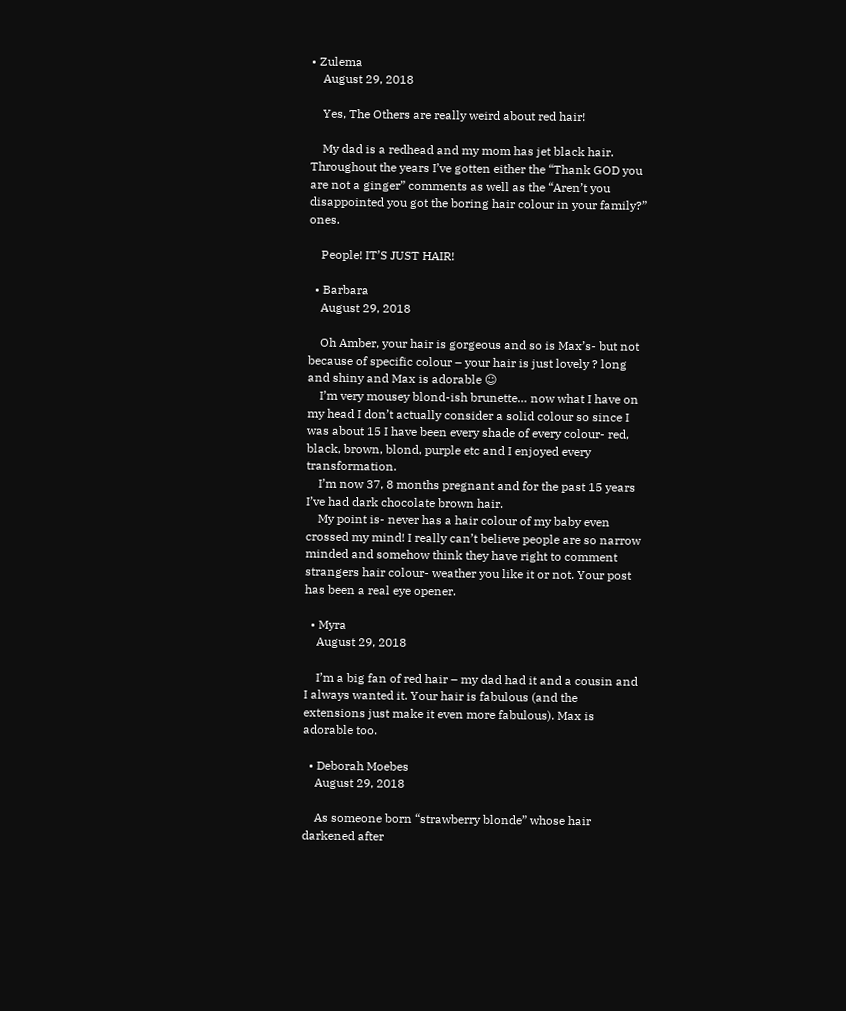• Zulema
    August 29, 2018

    Yes, The Others are really weird about red hair!

    My dad is a redhead and my mom has jet black hair. Throughout the years I’ve gotten either the “Thank GOD you are not a ginger” comments as well as the “Aren’t you disappointed you got the boring hair colour in your family?” ones.

    People! IT’S JUST HAIR!

  • Barbara
    August 29, 2018

    Oh Amber, your hair is gorgeous and so is Max’s- but not because of specific colour – your hair is just lovely ? long and shiny and Max is adorable ☺
    I’m very mousey blond-ish brunette… now what I have on my head I don’t actually consider a solid colour so since I was about 15 I have been every shade of every colour- red, black, brown, blond, purple etc and I enjoyed every transformation.
    I’m now 37, 8 months pregnant and for the past 15 years I’ve had dark chocolate brown hair.
    My point is- never has a hair colour of my baby even crossed my mind! I really can’t believe people are so narrow minded and somehow think they have right to comment strangers hair colour- weather you like it or not. Your post has been a real eye opener.

  • Myra
    August 29, 2018

    I’m a big fan of red hair – my dad had it and a cousin and I always wanted it. Your hair is fabulous (and the extensions just make it even more fabulous). Max is adorable too.

  • Deborah Moebes
    August 29, 2018

    As someone born “strawberry blonde” whose hair darkened after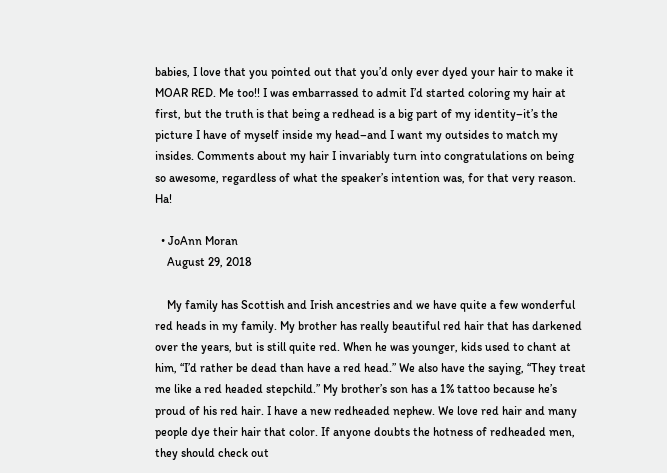babies, I love that you pointed out that you’d only ever dyed your hair to make it MOAR RED. Me too!! I was embarrassed to admit I’d started coloring my hair at first, but the truth is that being a redhead is a big part of my identity–it’s the picture I have of myself inside my head–and I want my outsides to match my insides. Comments about my hair I invariably turn into congratulations on being so awesome, regardless of what the speaker’s intention was, for that very reason. Ha!

  • JoAnn Moran
    August 29, 2018

    My family has Scottish and Irish ancestries and we have quite a few wonderful red heads in my family. My brother has really beautiful red hair that has darkened over the years, but is still quite red. When he was younger, kids used to chant at him, “I’d rather be dead than have a red head.” We also have the saying, “They treat me like a red headed stepchild.” My brother’s son has a 1% tattoo because he’s proud of his red hair. I have a new redheaded nephew. We love red hair and many people dye their hair that color. If anyone doubts the hotness of redheaded men, they should check out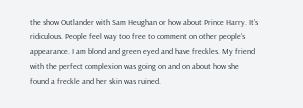the show Outlander with Sam Heughan or how about Prince Harry. It’s ridiculous. People feel way too free to comment on other people’s appearance. I am blond and green eyed and have freckles. My friend with the perfect complexion was going on and on about how she found a freckle and her skin was ruined.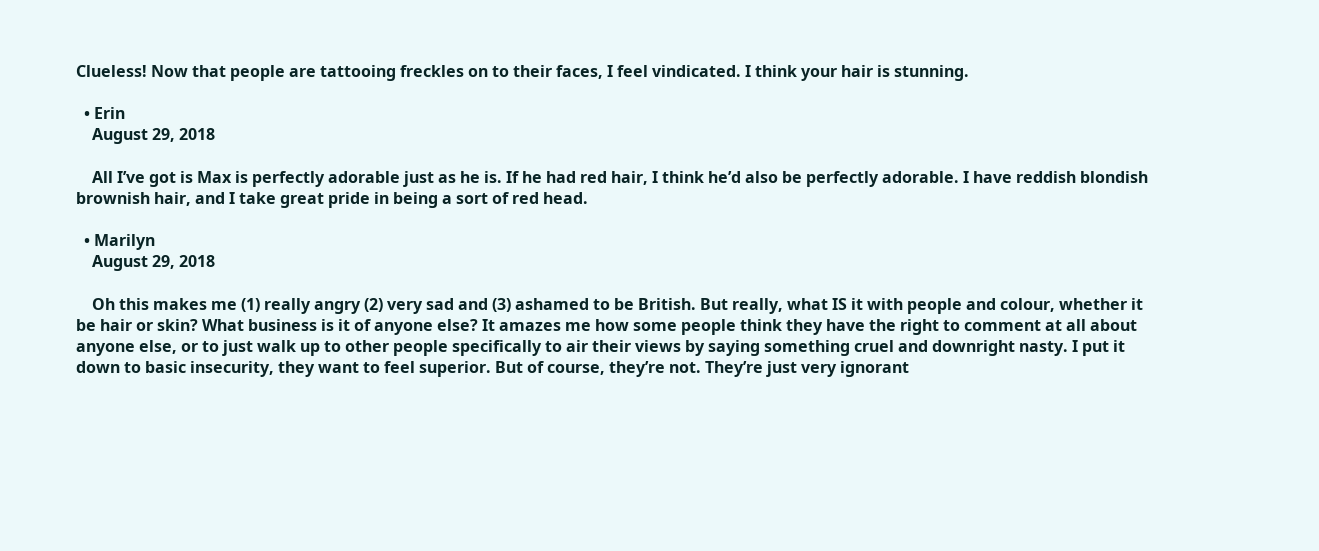Clueless! Now that people are tattooing freckles on to their faces, I feel vindicated. I think your hair is stunning.

  • Erin
    August 29, 2018

    All I’ve got is Max is perfectly adorable just as he is. If he had red hair, I think he’d also be perfectly adorable. I have reddish blondish brownish hair, and I take great pride in being a sort of red head.

  • Marilyn
    August 29, 2018

    Oh this makes me (1) really angry (2) very sad and (3) ashamed to be British. But really, what IS it with people and colour, whether it be hair or skin? What business is it of anyone else? It amazes me how some people think they have the right to comment at all about anyone else, or to just walk up to other people specifically to air their views by saying something cruel and downright nasty. I put it down to basic insecurity, they want to feel superior. But of course, they’re not. They’re just very ignorant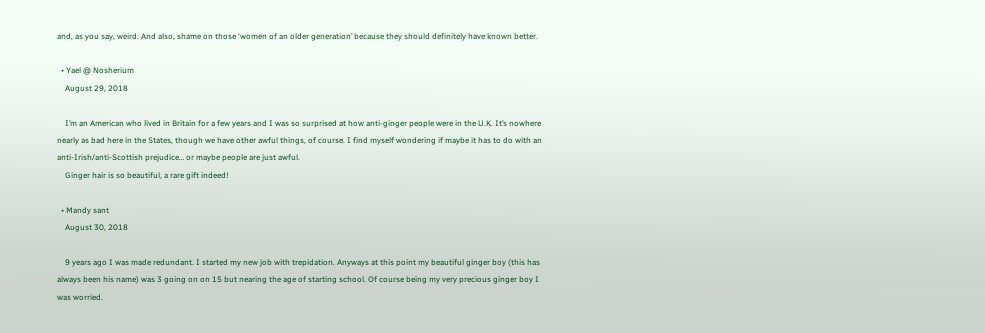and, as you say, weird. And also, shame on those ‘women of an older generation’ because they should definitely have known better.

  • Yael @ Nosherium
    August 29, 2018

    I’m an American who lived in Britain for a few years and I was so surprised at how anti-ginger people were in the U.K. It’s nowhere nearly as bad here in the States, though we have other awful things, of course. I find myself wondering if maybe it has to do with an anti-Irish/anti-Scottish prejudice… or maybe people are just awful.
    Ginger hair is so beautiful, a rare gift indeed!

  • Mandy sant
    August 30, 2018

    9 years ago I was made redundant. I started my new job with trepidation. Anyways at this point my beautiful ginger boy (this has always been his name) was 3 going on on 15 but nearing the age of starting school. Of course being my very precious ginger boy I was worried.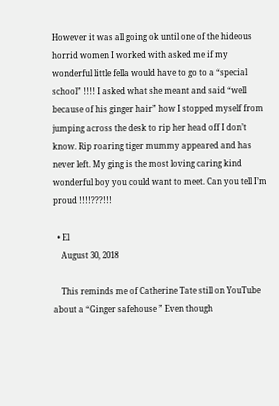However it was all going ok until one of the hideous horrid women I worked with asked me if my wonderful little fella would have to go to a “special school” !!!! I asked what she meant and said “well because of his ginger hair” how I stopped myself from jumping across the desk to rip her head off I don’t know. Rip roaring tiger mummy appeared and has never left. My ging is the most loving caring kind wonderful boy you could want to meet. Can you tell I’m proud !!!!???!!!

  • El
    August 30, 2018

    This reminds me of Catherine Tate still on YouTube about a “Ginger safehouse ” Even though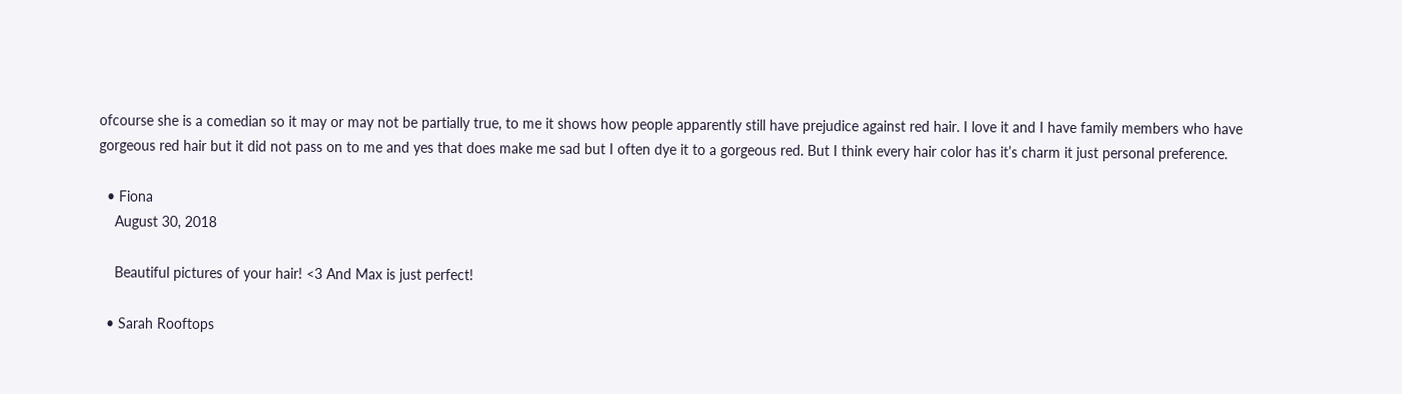ofcourse she is a comedian so it may or may not be partially true, to me it shows how people apparently still have prejudice against red hair. I love it and I have family members who have gorgeous red hair but it did not pass on to me and yes that does make me sad but I often dye it to a gorgeous red. But I think every hair color has it’s charm it just personal preference.

  • Fiona
    August 30, 2018

    Beautiful pictures of your hair! <3 And Max is just perfect!

  • Sarah Rooftops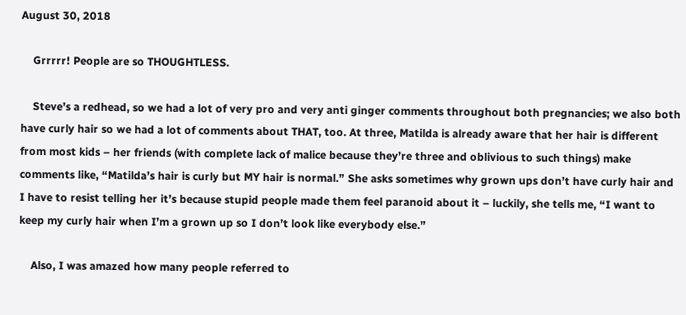August 30, 2018

    Grrrrr! People are so THOUGHTLESS.

    Steve’s a redhead, so we had a lot of very pro and very anti ginger comments throughout both pregnancies; we also both have curly hair so we had a lot of comments about THAT, too. At three, Matilda is already aware that her hair is different from most kids – her friends (with complete lack of malice because they’re three and oblivious to such things) make comments like, “Matilda’s hair is curly but MY hair is normal.” She asks sometimes why grown ups don’t have curly hair and I have to resist telling her it’s because stupid people made them feel paranoid about it – luckily, she tells me, “I want to keep my curly hair when I’m a grown up so I don’t look like everybody else.”

    Also, I was amazed how many people referred to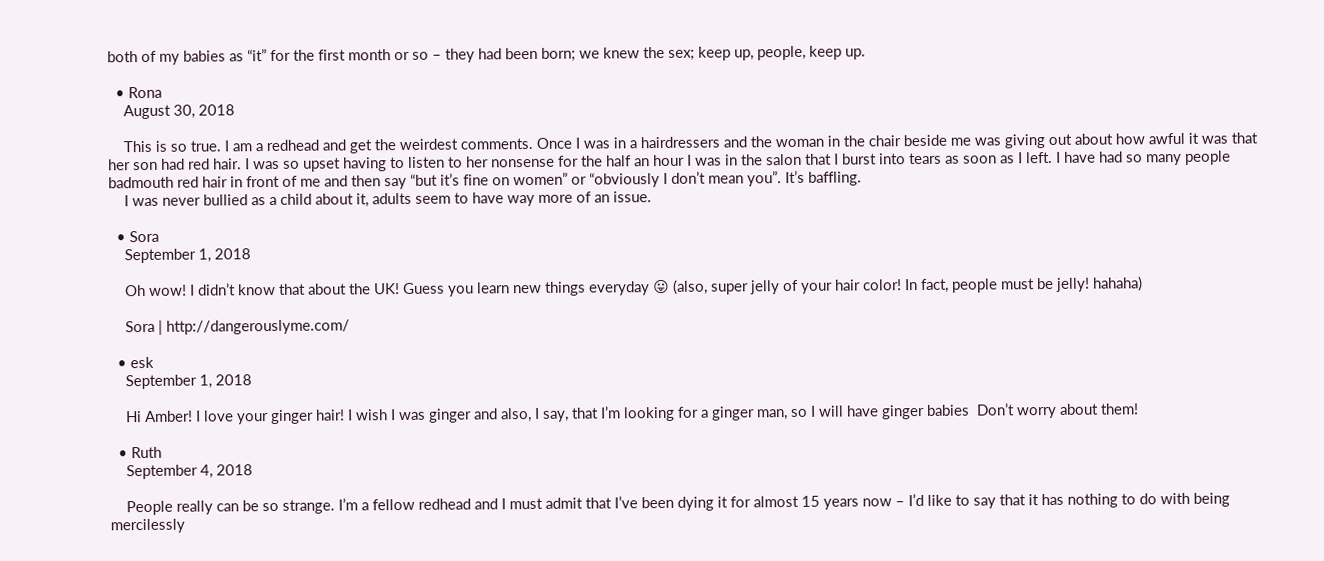both of my babies as “it” for the first month or so – they had been born; we knew the sex; keep up, people, keep up.

  • Rona
    August 30, 2018

    This is so true. I am a redhead and get the weirdest comments. Once I was in a hairdressers and the woman in the chair beside me was giving out about how awful it was that her son had red hair. I was so upset having to listen to her nonsense for the half an hour I was in the salon that I burst into tears as soon as I left. I have had so many people badmouth red hair in front of me and then say “but it’s fine on women” or “obviously I don’t mean you”. It’s baffling.
    I was never bullied as a child about it, adults seem to have way more of an issue.

  • Sora
    September 1, 2018

    Oh wow! I didn’t know that about the UK! Guess you learn new things everyday 😛 (also, super jelly of your hair color! In fact, people must be jelly! hahaha)

    Sora | http://dangerouslyme.com/

  • esk
    September 1, 2018

    Hi Amber! I love your ginger hair! I wish I was ginger and also, I say, that I’m looking for a ginger man, so I will have ginger babies  Don’t worry about them!

  • Ruth
    September 4, 2018

    People really can be so strange. I’m a fellow redhead and I must admit that I’ve been dying it for almost 15 years now – I’d like to say that it has nothing to do with being mercilessly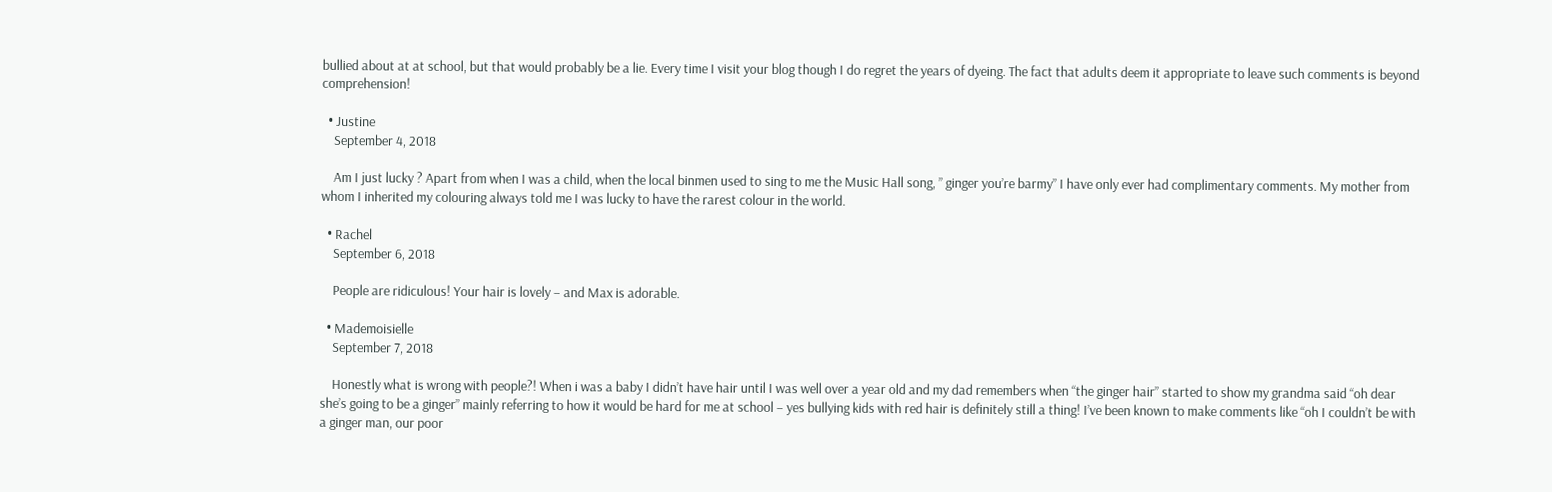bullied about at at school, but that would probably be a lie. Every time I visit your blog though I do regret the years of dyeing. The fact that adults deem it appropriate to leave such comments is beyond comprehension!

  • Justine
    September 4, 2018

    Am I just lucky ? Apart from when I was a child, when the local binmen used to sing to me the Music Hall song, ” ginger you’re barmy” I have only ever had complimentary comments. My mother from whom I inherited my colouring always told me I was lucky to have the rarest colour in the world.

  • Rachel
    September 6, 2018

    People are ridiculous! Your hair is lovely – and Max is adorable.

  • Mademoisielle
    September 7, 2018

    Honestly what is wrong with people?! When i was a baby I didn’t have hair until I was well over a year old and my dad remembers when “the ginger hair” started to show my grandma said “oh dear she’s going to be a ginger” mainly referring to how it would be hard for me at school – yes bullying kids with red hair is definitely still a thing! I’ve been known to make comments like “oh I couldn’t be with a ginger man, our poor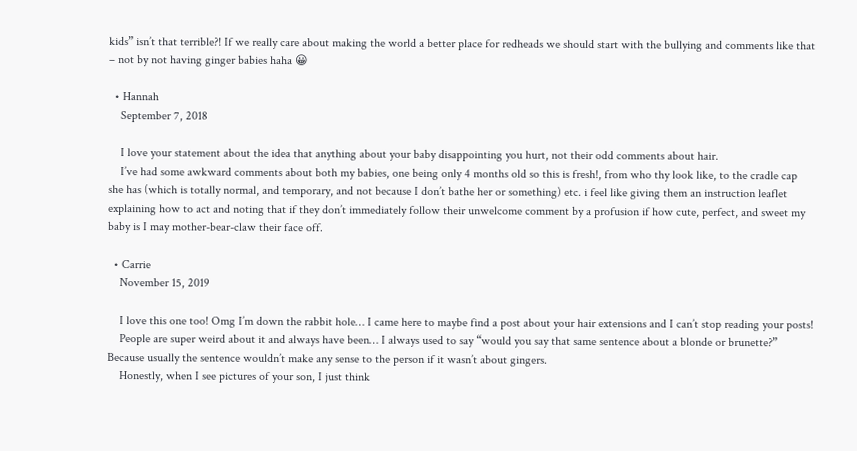kids” isn’t that terrible?! If we really care about making the world a better place for redheads we should start with the bullying and comments like that – not by not having ginger babies haha 😀

  • Hannah
    September 7, 2018

    I love your statement about the idea that anything about your baby disappointing you hurt, not their odd comments about hair.
    I’ve had some awkward comments about both my babies, one being only 4 months old so this is fresh!, from who thy look like, to the cradle cap she has (which is totally normal, and temporary, and not because I don’t bathe her or something) etc. i feel like giving them an instruction leaflet explaining how to act and noting that if they don’t immediately follow their unwelcome comment by a profusion if how cute, perfect, and sweet my baby is I may mother-bear-claw their face off.

  • Carrie
    November 15, 2019

    I love this one too! Omg I’m down the rabbit hole… I came here to maybe find a post about your hair extensions and I can’t stop reading your posts!
    People are super weird about it and always have been… I always used to say “would you say that same sentence about a blonde or brunette?” Because usually the sentence wouldn’t make any sense to the person if it wasn’t about gingers.
    Honestly, when I see pictures of your son, I just think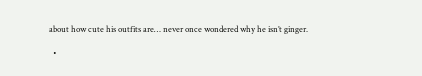about how cute his outfits are… never once wondered why he isn’t ginger.

  •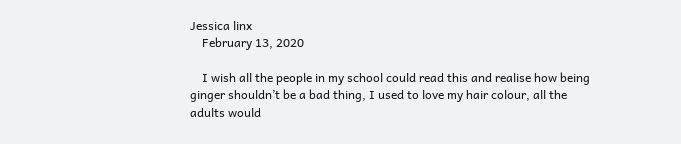Jessica linx
    February 13, 2020

    I wish all the people in my school could read this and realise how being ginger shouldn’t be a bad thing, I used to love my hair colour, all the adults would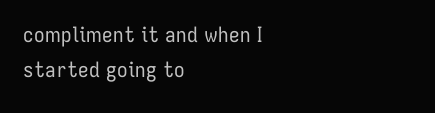compliment it and when I started going to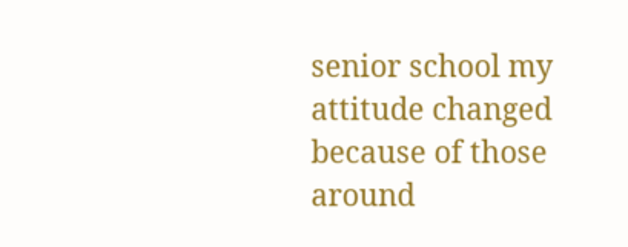senior school my attitude changed because of those around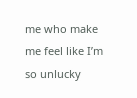me who make me feel like I’m so unlucky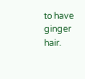to have ginger hair.